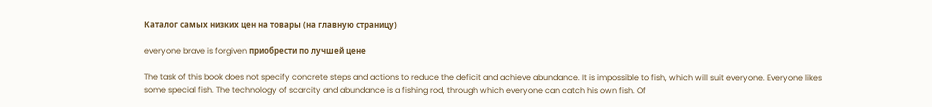Каталог самых низких цен на товары (на главную страницу)

everyone brave is forgiven приобрести по лучшей цене

The task of this book does not specify concrete steps and actions to reduce the deficit and achieve abundance. It is impossible to fish, which will suit everyone. Everyone likes some special fish. The technology of scarcity and abundance is a fishing rod, through which everyone can catch his own fish. Of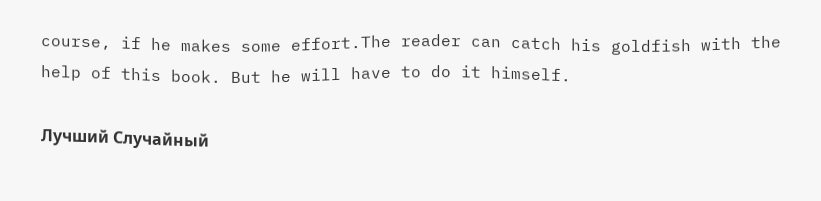course, if he makes some effort.The reader can catch his goldfish with the help of this book. But he will have to do it himself.

Лучший Случайный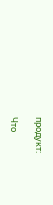продукт:

Что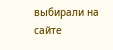выбирали на сайте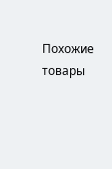Похожие товары